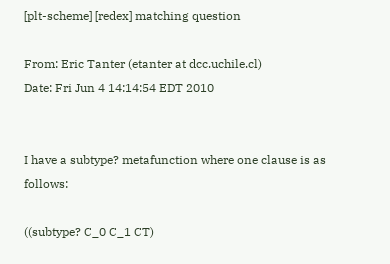[plt-scheme] [redex] matching question

From: Eric Tanter (etanter at dcc.uchile.cl)
Date: Fri Jun 4 14:14:54 EDT 2010


I have a subtype? metafunction where one clause is as follows:

((subtype? C_0 C_1 CT)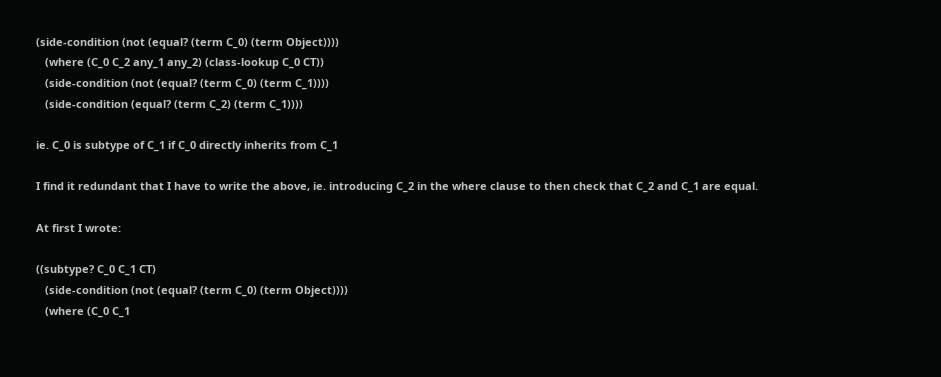(side-condition (not (equal? (term C_0) (term Object))))
   (where (C_0 C_2 any_1 any_2) (class-lookup C_0 CT))
   (side-condition (not (equal? (term C_0) (term C_1))))
   (side-condition (equal? (term C_2) (term C_1))))

ie. C_0 is subtype of C_1 if C_0 directly inherits from C_1

I find it redundant that I have to write the above, ie. introducing C_2 in the where clause to then check that C_2 and C_1 are equal.

At first I wrote:

((subtype? C_0 C_1 CT)
   (side-condition (not (equal? (term C_0) (term Object))))
   (where (C_0 C_1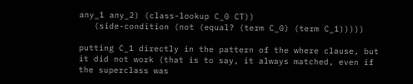any_1 any_2) (class-lookup C_0 CT))
   (side-condition (not (equal? (term C_0) (term C_1)))))

putting C_1 directly in the pattern of the where clause, but it did not work (that is to say, it always matched, even if the superclass was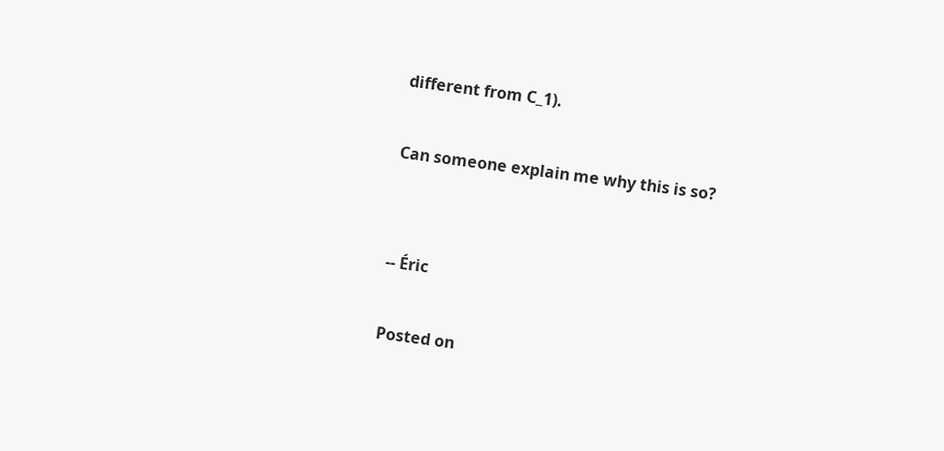different from C_1).

Can someone explain me why this is so?


-- Éric

Posted on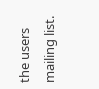the users mailing list.